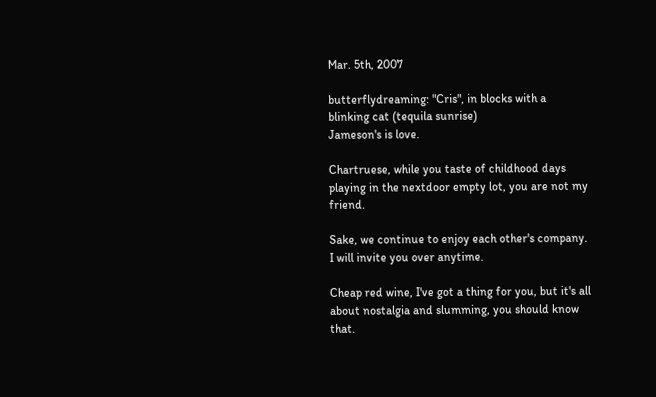Mar. 5th, 2007

butterflydreaming: "Cris", in blocks with a blinking cat (tequila sunrise)
Jameson's is love.

Chartruese, while you taste of childhood days playing in the nextdoor empty lot, you are not my friend.

Sake, we continue to enjoy each other's company. I will invite you over anytime.

Cheap red wine, I've got a thing for you, but it's all about nostalgia and slumming, you should know that.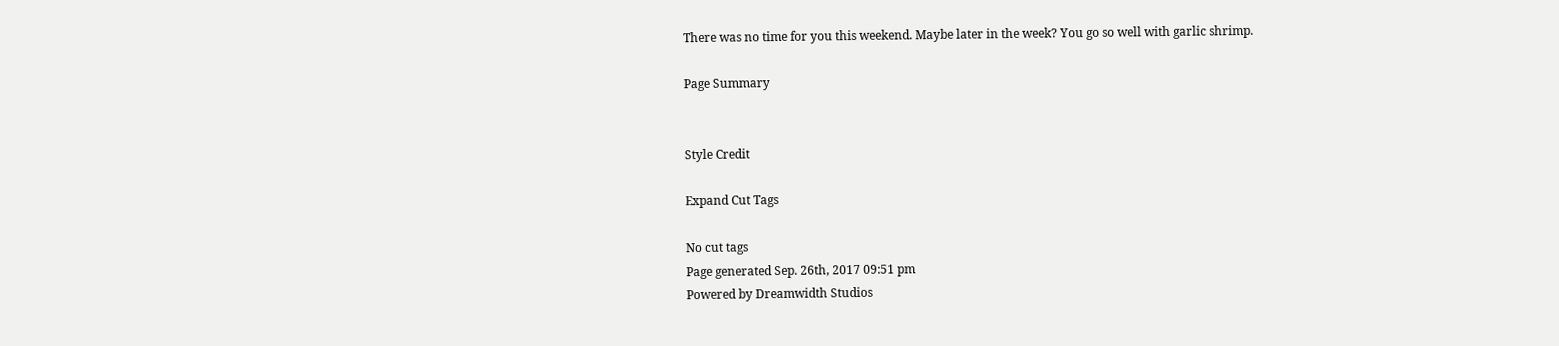There was no time for you this weekend. Maybe later in the week? You go so well with garlic shrimp.

Page Summary


Style Credit

Expand Cut Tags

No cut tags
Page generated Sep. 26th, 2017 09:51 pm
Powered by Dreamwidth Studios